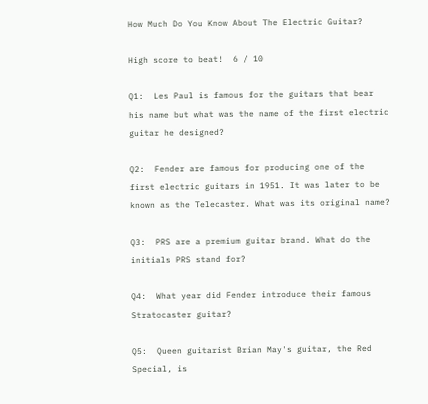How Much Do You Know About The Electric Guitar?

High score to beat!  6 / 10

Q1:  Les Paul is famous for the guitars that bear his name but what was the name of the first electric guitar he designed?

Q2:  Fender are famous for producing one of the first electric guitars in 1951. It was later to be known as the Telecaster. What was its original name?

Q3:  PRS are a premium guitar brand. What do the initials PRS stand for?

Q4:  What year did Fender introduce their famous Stratocaster guitar?

Q5:  Queen guitarist Brian May's guitar, the Red Special, is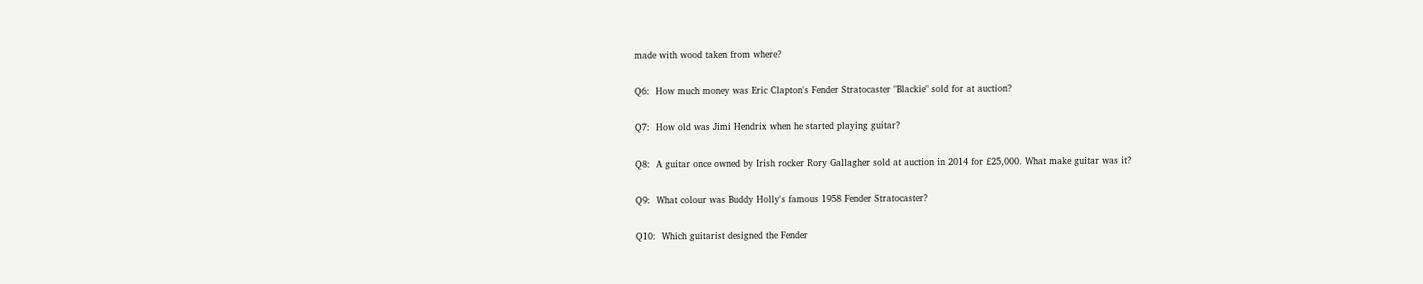made with wood taken from where?

Q6:  How much money was Eric Clapton's Fender Stratocaster "Blackie" sold for at auction?

Q7:  How old was Jimi Hendrix when he started playing guitar?

Q8:  A guitar once owned by Irish rocker Rory Gallagher sold at auction in 2014 for £25,000. What make guitar was it?

Q9:  What colour was Buddy Holly's famous 1958 Fender Stratocaster?

Q10:  Which guitarist designed the Fender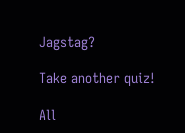Jagstag?

Take another quiz!

All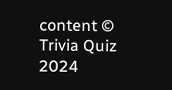content © Trivia Quiz 2024